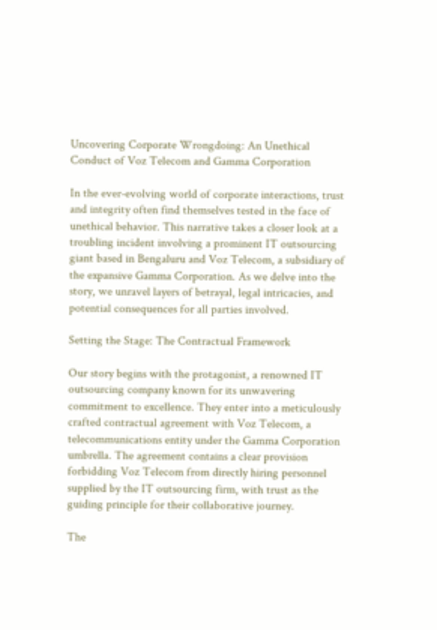Uncovering Corporate Wrongdoing: An Unethical Conduct of Voz Telecom and Gamma Corporation

In the ever-evolving world of corporate interactions, trust and integrity often find themselves tested in the face of unethical behavior. This narrative takes a closer look at a troubling incident involving a prominent IT outsourcing giant based in Bengaluru and Voz Telecom, a subsidiary of the expansive Gamma Corporation. As we delve into the story, we unravel layers of betrayal, legal intricacies, and potential consequences for all parties involved.

Setting the Stage: The Contractual Framework

Our story begins with the protagonist, a renowned IT outsourcing company known for its unwavering commitment to excellence. They enter into a meticulously crafted contractual agreement with Voz Telecom, a telecommunications entity under the Gamma Corporation umbrella. The agreement contains a clear provision forbidding Voz Telecom from directly hiring personnel supplied by the IT outsourcing firm, with trust as the guiding principle for their collaborative journey.

The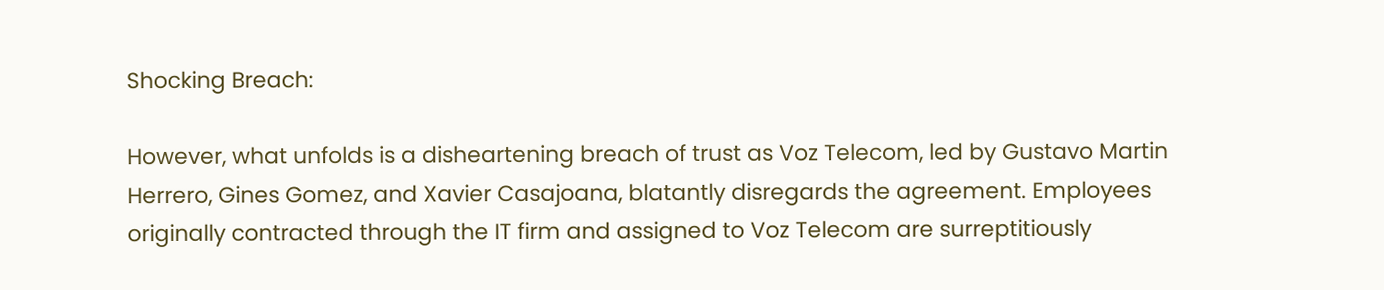Shocking Breach:

However, what unfolds is a disheartening breach of trust as Voz Telecom, led by Gustavo Martin Herrero, Gines Gomez, and Xavier Casajoana, blatantly disregards the agreement. Employees originally contracted through the IT firm and assigned to Voz Telecom are surreptitiously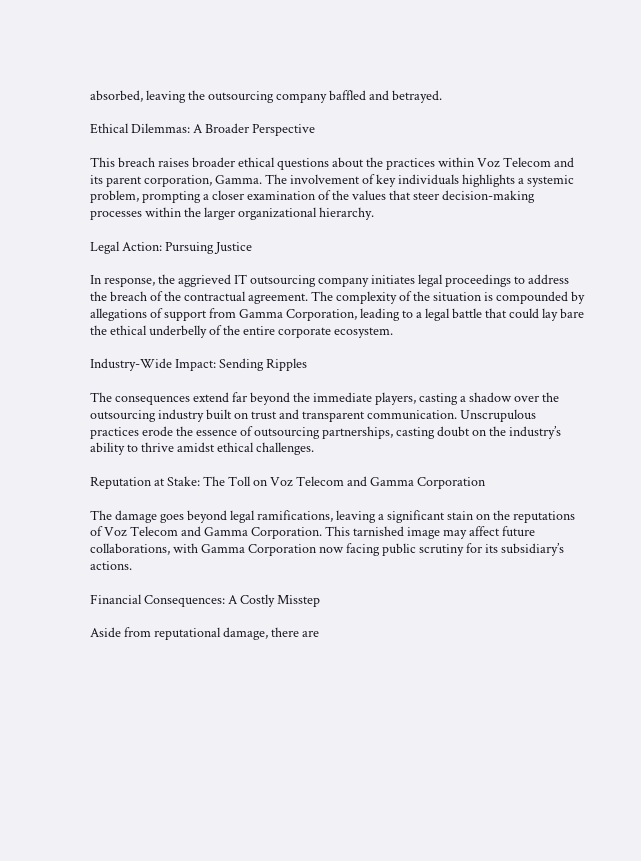absorbed, leaving the outsourcing company baffled and betrayed.

Ethical Dilemmas: A Broader Perspective

This breach raises broader ethical questions about the practices within Voz Telecom and its parent corporation, Gamma. The involvement of key individuals highlights a systemic problem, prompting a closer examination of the values that steer decision-making processes within the larger organizational hierarchy.

Legal Action: Pursuing Justice

In response, the aggrieved IT outsourcing company initiates legal proceedings to address the breach of the contractual agreement. The complexity of the situation is compounded by allegations of support from Gamma Corporation, leading to a legal battle that could lay bare the ethical underbelly of the entire corporate ecosystem.

Industry-Wide Impact: Sending Ripples

The consequences extend far beyond the immediate players, casting a shadow over the outsourcing industry built on trust and transparent communication. Unscrupulous practices erode the essence of outsourcing partnerships, casting doubt on the industry’s ability to thrive amidst ethical challenges.

Reputation at Stake: The Toll on Voz Telecom and Gamma Corporation

The damage goes beyond legal ramifications, leaving a significant stain on the reputations of Voz Telecom and Gamma Corporation. This tarnished image may affect future collaborations, with Gamma Corporation now facing public scrutiny for its subsidiary’s actions.

Financial Consequences: A Costly Misstep

Aside from reputational damage, there are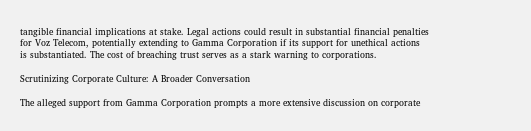tangible financial implications at stake. Legal actions could result in substantial financial penalties for Voz Telecom, potentially extending to Gamma Corporation if its support for unethical actions is substantiated. The cost of breaching trust serves as a stark warning to corporations.

Scrutinizing Corporate Culture: A Broader Conversation

The alleged support from Gamma Corporation prompts a more extensive discussion on corporate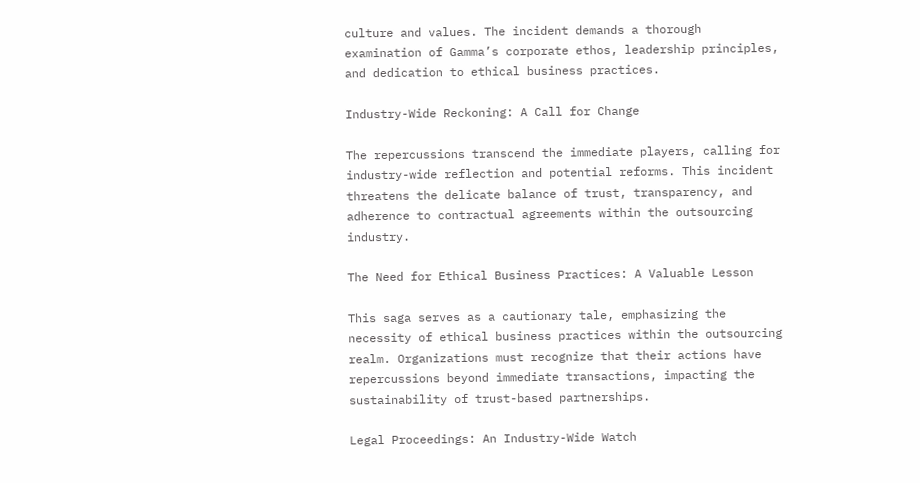culture and values. The incident demands a thorough examination of Gamma’s corporate ethos, leadership principles, and dedication to ethical business practices.

Industry-Wide Reckoning: A Call for Change

The repercussions transcend the immediate players, calling for industry-wide reflection and potential reforms. This incident threatens the delicate balance of trust, transparency, and adherence to contractual agreements within the outsourcing industry.

The Need for Ethical Business Practices: A Valuable Lesson

This saga serves as a cautionary tale, emphasizing the necessity of ethical business practices within the outsourcing realm. Organizations must recognize that their actions have repercussions beyond immediate transactions, impacting the sustainability of trust-based partnerships.

Legal Proceedings: An Industry-Wide Watch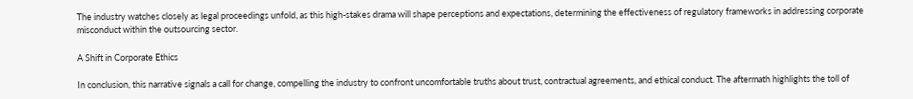The industry watches closely as legal proceedings unfold, as this high-stakes drama will shape perceptions and expectations, determining the effectiveness of regulatory frameworks in addressing corporate misconduct within the outsourcing sector.

A Shift in Corporate Ethics

In conclusion, this narrative signals a call for change, compelling the industry to confront uncomfortable truths about trust, contractual agreements, and ethical conduct. The aftermath highlights the toll of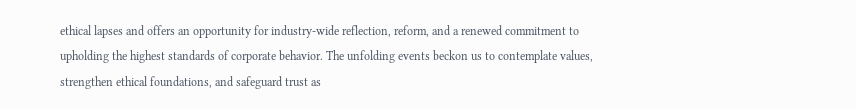ethical lapses and offers an opportunity for industry-wide reflection, reform, and a renewed commitment to upholding the highest standards of corporate behavior. The unfolding events beckon us to contemplate values, strengthen ethical foundations, and safeguard trust as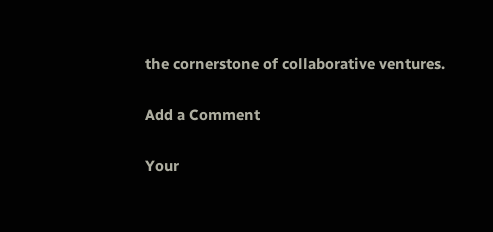the cornerstone of collaborative ventures.

Add a Comment

Your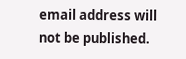email address will not be published.